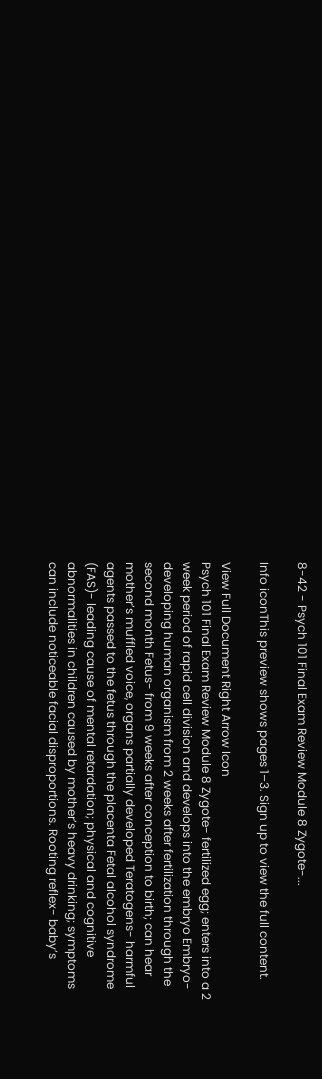8-42 - Psych 101 Final Exam Review Module 8 Zygote-...

Info iconThis preview shows pages 1–3. Sign up to view the full content.

View Full Document Right Arrow Icon
Psych 101 Final Exam Review Module 8 Zygote- fertilized egg; enters into a 2 week period of rapid cell division and develops into the embryo Embryo- developing human organism from 2 weeks after fertilization through the second month Fetus- from 9 weeks after conception to birth; can hear mother’s muffled voice, organs partially developed Teratogens- harmful agents passed to the fetus through the placenta Fetal alcohol syndrome (FAS)- leading cause of mental retardation; physical and cognitive abnormalities in children caused by mother’s heavy drinking; symptoms can include noticeable facial disproportions. Rooting reflex- baby’s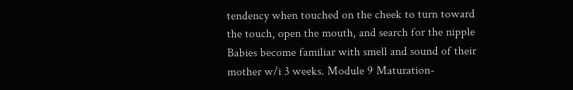tendency when touched on the cheek to turn toward the touch, open the mouth, and search for the nipple Babies become familiar with smell and sound of their mother w/i 3 weeks. Module 9 Maturation-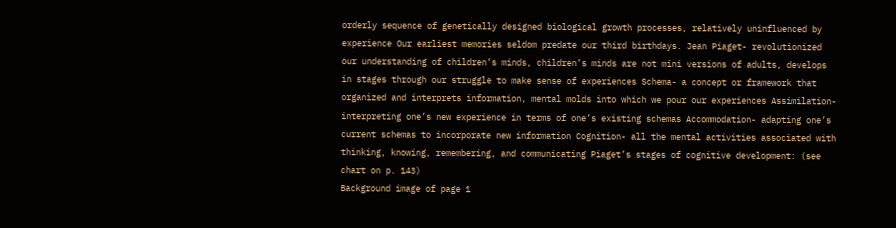orderly sequence of genetically designed biological growth processes, relatively uninfluenced by experience Our earliest memories seldom predate our third birthdays. Jean Piaget- revolutionized our understanding of children’s minds, children’s minds are not mini versions of adults, develops in stages through our struggle to make sense of experiences Schema- a concept or framework that organized and interprets information, mental molds into which we pour our experiences Assimilation- interpreting one’s new experience in terms of one’s existing schemas Accommodation- adapting one’s current schemas to incorporate new information Cognition- all the mental activities associated with thinking, knowing, remembering, and communicating Piaget’s stages of cognitive development: (see chart on p. 143)
Background image of page 1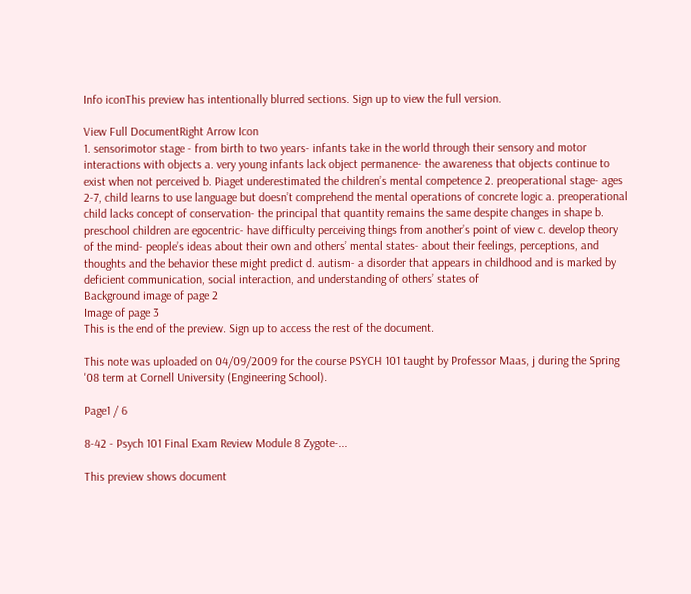Info iconThis preview has intentionally blurred sections. Sign up to view the full version.

View Full DocumentRight Arrow Icon
1. sensorimotor stage - from birth to two years- infants take in the world through their sensory and motor interactions with objects a. very young infants lack object permanence- the awareness that objects continue to exist when not perceived b. Piaget underestimated the children’s mental competence 2. preoperational stage- ages 2-7, child learns to use language but doesn’t comprehend the mental operations of concrete logic a. preoperational child lacks concept of conservation- the principal that quantity remains the same despite changes in shape b. preschool children are egocentric- have difficulty perceiving things from another’s point of view c. develop theory of the mind- people’s ideas about their own and others’ mental states- about their feelings, perceptions, and thoughts and the behavior these might predict d. autism- a disorder that appears in childhood and is marked by deficient communication, social interaction, and understanding of others’ states of
Background image of page 2
Image of page 3
This is the end of the preview. Sign up to access the rest of the document.

This note was uploaded on 04/09/2009 for the course PSYCH 101 taught by Professor Maas, j during the Spring '08 term at Cornell University (Engineering School).

Page1 / 6

8-42 - Psych 101 Final Exam Review Module 8 Zygote-...

This preview shows document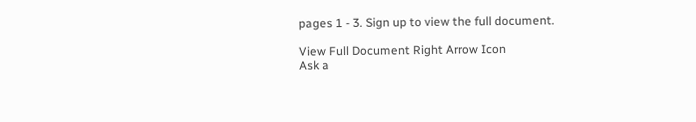pages 1 - 3. Sign up to view the full document.

View Full Document Right Arrow Icon
Ask a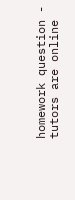homework question - tutors are online